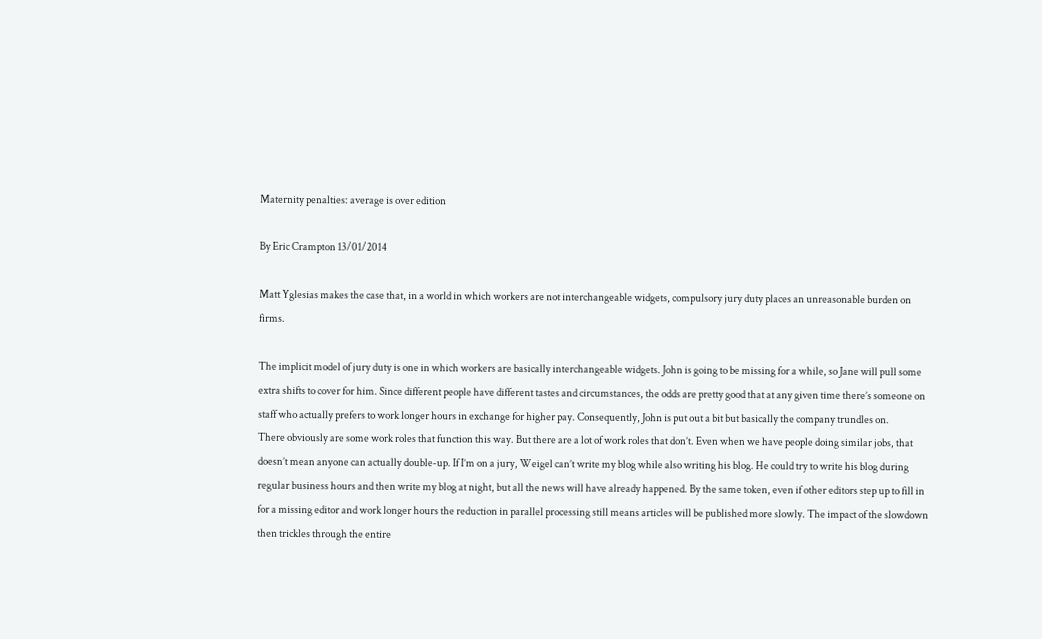Maternity penalties: average is over edition

By Eric Crampton 13/01/2014

Matt Yglesias makes the case that, in a world in which workers are not interchangeable widgets, compulsory jury duty places an unreasonable burden on firms.

The implicit model of jury duty is one in which workers are basically interchangeable widgets. John is going to be missing for a while, so Jane will pull some extra shifts to cover for him. Since different people have different tastes and circumstances, the odds are pretty good that at any given time there’s someone on staff who actually prefers to work longer hours in exchange for higher pay. Consequently, John is put out a bit but basically the company trundles on.
There obviously are some work roles that function this way. But there are a lot of work roles that don’t. Even when we have people doing similar jobs, that doesn’t mean anyone can actually double-up. If I’m on a jury, Weigel can’t write my blog while also writing his blog. He could try to write his blog during regular business hours and then write my blog at night, but all the news will have already happened. By the same token, even if other editors step up to fill in for a missing editor and work longer hours the reduction in parallel processing still means articles will be published more slowly. The impact of the slowdown then trickles through the entire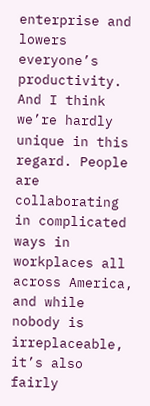enterprise and lowers everyone’s productivity. And I think we’re hardly unique in this regard. People are collaborating in complicated ways in workplaces all across America, and while nobody is irreplaceable, it’s also fairly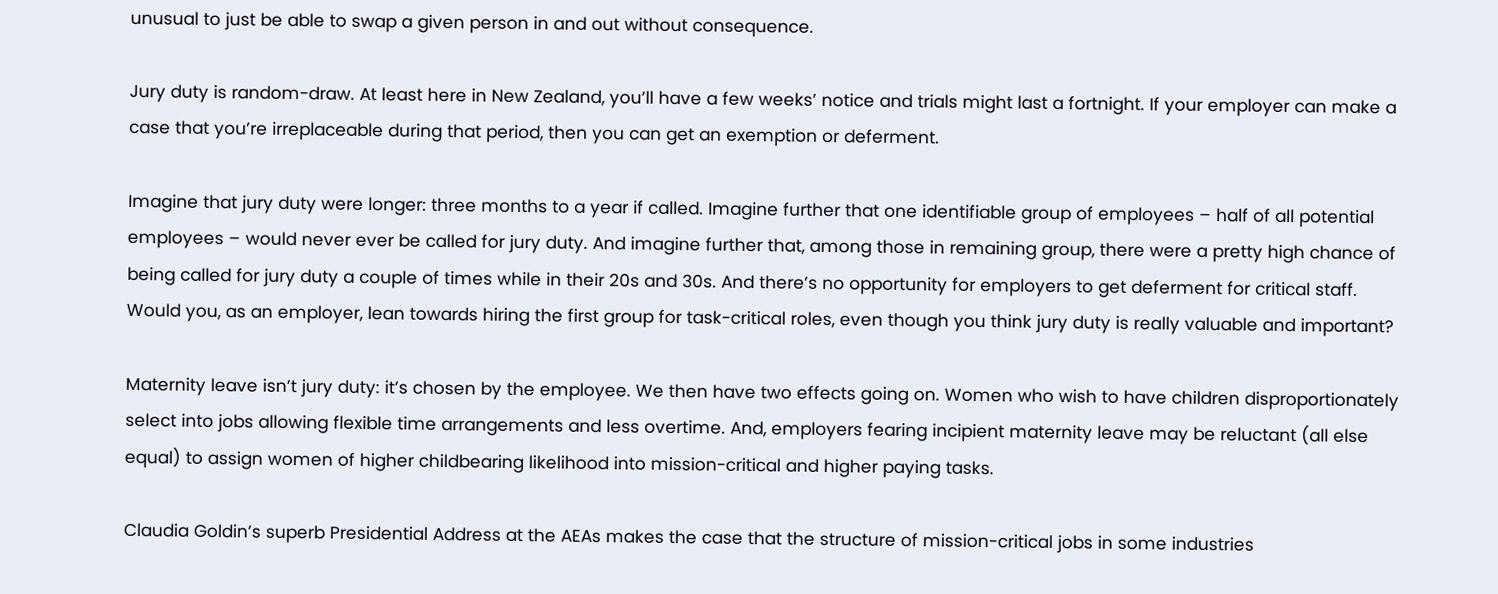unusual to just be able to swap a given person in and out without consequence.

Jury duty is random-draw. At least here in New Zealand, you’ll have a few weeks’ notice and trials might last a fortnight. If your employer can make a case that you’re irreplaceable during that period, then you can get an exemption or deferment.

Imagine that jury duty were longer: three months to a year if called. Imagine further that one identifiable group of employees – half of all potential employees – would never ever be called for jury duty. And imagine further that, among those in remaining group, there were a pretty high chance of being called for jury duty a couple of times while in their 20s and 30s. And there’s no opportunity for employers to get deferment for critical staff. Would you, as an employer, lean towards hiring the first group for task-critical roles, even though you think jury duty is really valuable and important?

Maternity leave isn’t jury duty: it’s chosen by the employee. We then have two effects going on. Women who wish to have children disproportionately select into jobs allowing flexible time arrangements and less overtime. And, employers fearing incipient maternity leave may be reluctant (all else equal) to assign women of higher childbearing likelihood into mission-critical and higher paying tasks.

Claudia Goldin’s superb Presidential Address at the AEAs makes the case that the structure of mission-critical jobs in some industries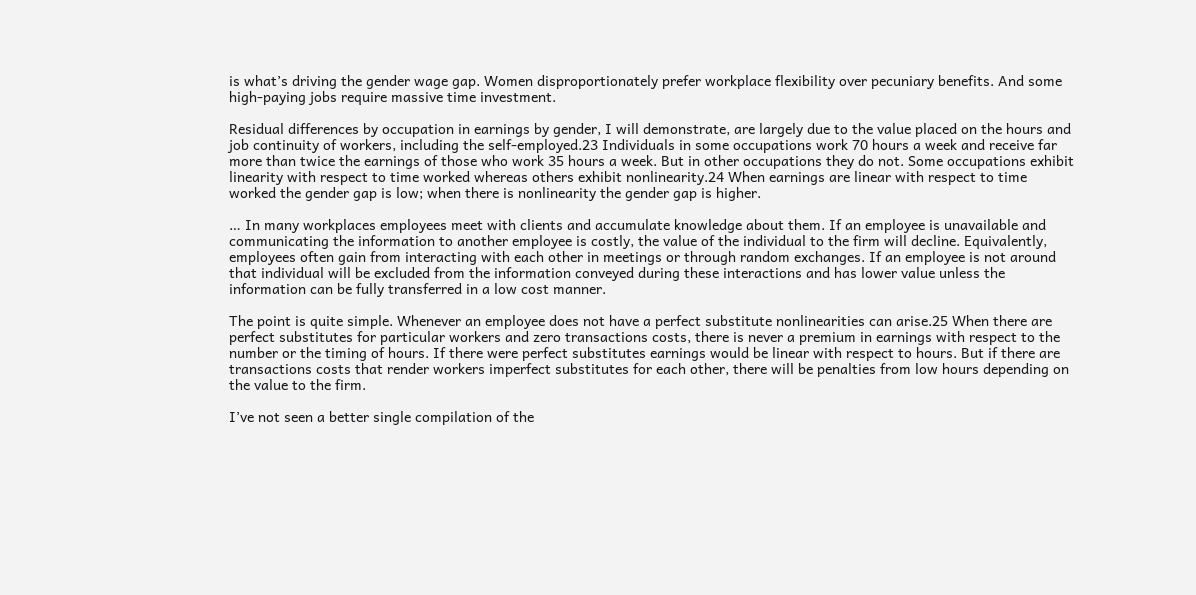is what’s driving the gender wage gap. Women disproportionately prefer workplace flexibility over pecuniary benefits. And some high-paying jobs require massive time investment.

Residual differences by occupation in earnings by gender, I will demonstrate, are largely due to the value placed on the hours and job continuity of workers, including the self-employed.23 Individuals in some occupations work 70 hours a week and receive far more than twice the earnings of those who work 35 hours a week. But in other occupations they do not. Some occupations exhibit linearity with respect to time worked whereas others exhibit nonlinearity.24 When earnings are linear with respect to time worked the gender gap is low; when there is nonlinearity the gender gap is higher.

… In many workplaces employees meet with clients and accumulate knowledge about them. If an employee is unavailable and communicating the information to another employee is costly, the value of the individual to the firm will decline. Equivalently, employees often gain from interacting with each other in meetings or through random exchanges. If an employee is not around that individual will be excluded from the information conveyed during these interactions and has lower value unless the information can be fully transferred in a low cost manner.

The point is quite simple. Whenever an employee does not have a perfect substitute nonlinearities can arise.25 When there are perfect substitutes for particular workers and zero transactions costs, there is never a premium in earnings with respect to the number or the timing of hours. If there were perfect substitutes earnings would be linear with respect to hours. But if there are transactions costs that render workers imperfect substitutes for each other, there will be penalties from low hours depending on the value to the firm.

I’ve not seen a better single compilation of the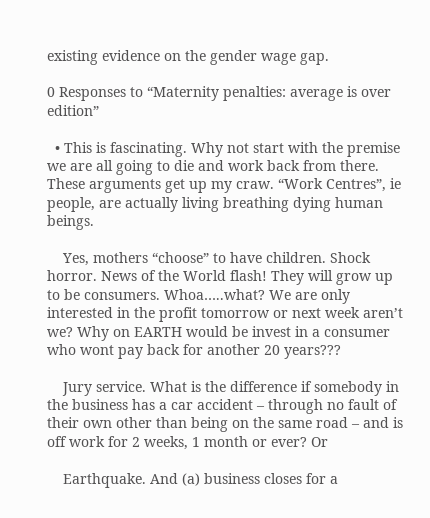existing evidence on the gender wage gap.

0 Responses to “Maternity penalties: average is over edition”

  • This is fascinating. Why not start with the premise we are all going to die and work back from there. These arguments get up my craw. “Work Centres”, ie people, are actually living breathing dying human beings.

    Yes, mothers “choose” to have children. Shock horror. News of the World flash! They will grow up to be consumers. Whoa…..what? We are only interested in the profit tomorrow or next week aren’t we? Why on EARTH would be invest in a consumer who wont pay back for another 20 years???

    Jury service. What is the difference if somebody in the business has a car accident – through no fault of their own other than being on the same road – and is off work for 2 weeks, 1 month or ever? Or

    Earthquake. And (a) business closes for a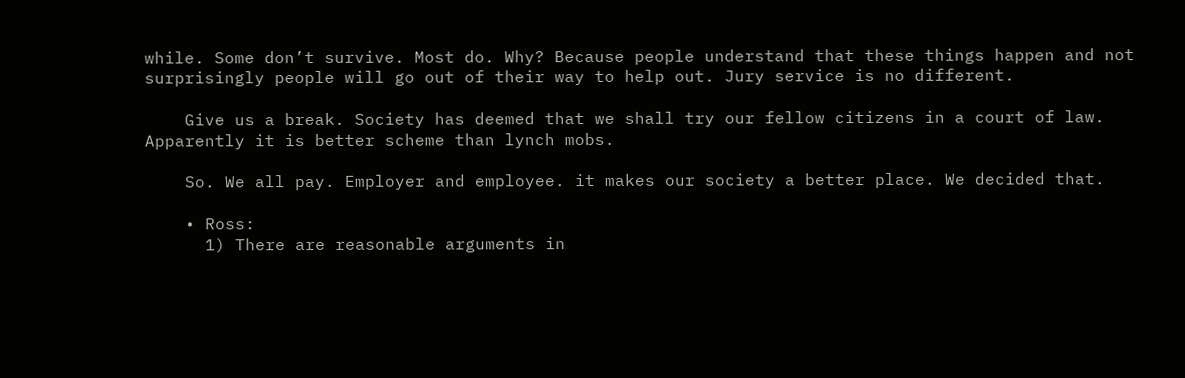while. Some don’t survive. Most do. Why? Because people understand that these things happen and not surprisingly people will go out of their way to help out. Jury service is no different.

    Give us a break. Society has deemed that we shall try our fellow citizens in a court of law. Apparently it is better scheme than lynch mobs.

    So. We all pay. Employer and employee. it makes our society a better place. We decided that.

    • Ross:
      1) There are reasonable arguments in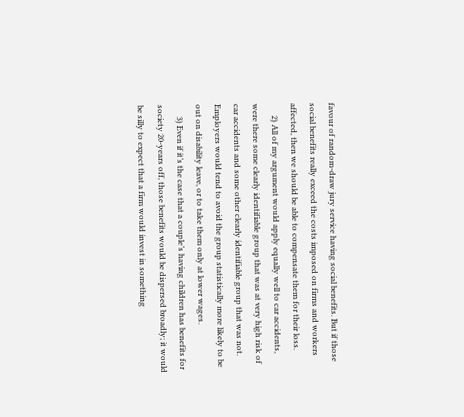favour of random-draw jury service having social benefits. But if those social benefits really exceed the costs imposed on firms and workers affected, then we should be able to compensate them for their loss.
      2) All of my argument would apply equally well to car accidents, were there some clearly identifiable group that was at very high risk of car accidents and some other clearly identifiable group that was not. Employers would tend to avoid the group statistically more likely to be out on disability leave, or to take them only at lower wages.
      3) Even if it’s the case that a couple’s having children has benefits for society 20-years off, those benefits would be dispersed broadly; it would be silly to expect that a firm would invest in something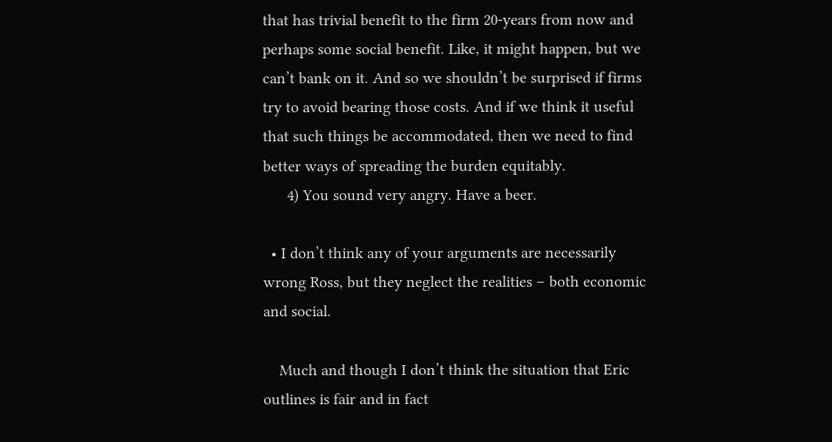that has trivial benefit to the firm 20-years from now and perhaps some social benefit. Like, it might happen, but we can’t bank on it. And so we shouldn’t be surprised if firms try to avoid bearing those costs. And if we think it useful that such things be accommodated, then we need to find better ways of spreading the burden equitably.
      4) You sound very angry. Have a beer.

  • I don’t think any of your arguments are necessarily wrong Ross, but they neglect the realities – both economic and social.

    Much and though I don’t think the situation that Eric outlines is fair and in fact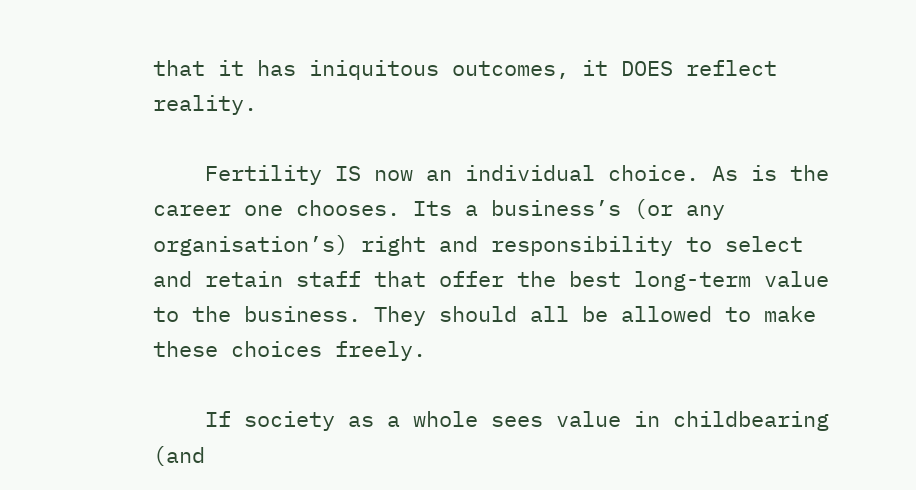that it has iniquitous outcomes, it DOES reflect reality.

    Fertility IS now an individual choice. As is the career one chooses. Its a business’s (or any organisation’s) right and responsibility to select and retain staff that offer the best long-term value to the business. They should all be allowed to make these choices freely.

    If society as a whole sees value in childbearing (and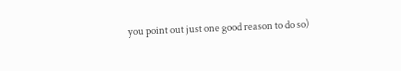you point out just one good reason to do so)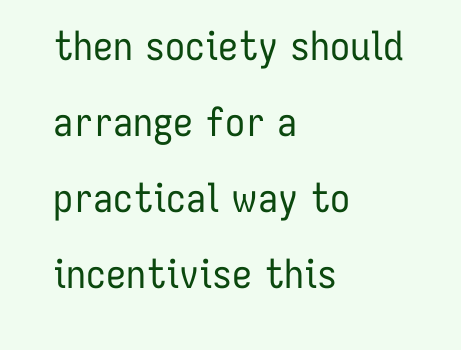then society should arrange for a practical way to incentivise this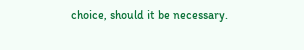choice, should it be necessary.